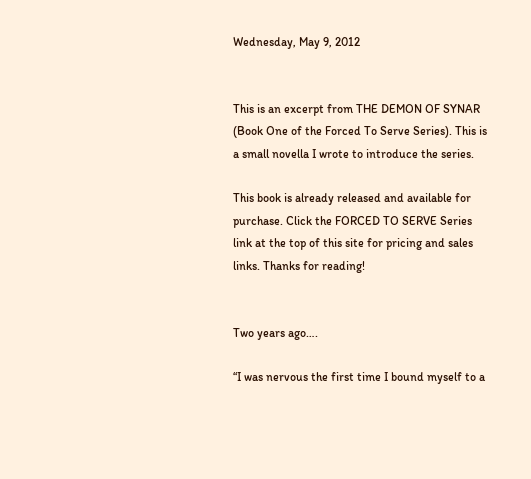Wednesday, May 9, 2012


This is an excerpt from THE DEMON OF SYNAR (Book One of the Forced To Serve Series). This is a small novella I wrote to introduce the series.

This book is already released and available for purchase. Click the FORCED TO SERVE Series link at the top of this site for pricing and sales links. Thanks for reading!


Two years ago….

“I was nervous the first time I bound myself to a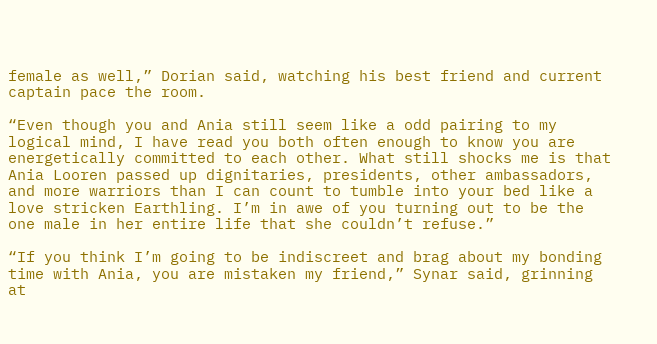female as well,” Dorian said, watching his best friend and current captain pace the room.

“Even though you and Ania still seem like a odd pairing to my logical mind, I have read you both often enough to know you are energetically committed to each other. What still shocks me is that Ania Looren passed up dignitaries, presidents, other ambassadors, and more warriors than I can count to tumble into your bed like a love stricken Earthling. I’m in awe of you turning out to be the one male in her entire life that she couldn’t refuse.”

“If you think I’m going to be indiscreet and brag about my bonding time with Ania, you are mistaken my friend,” Synar said, grinning at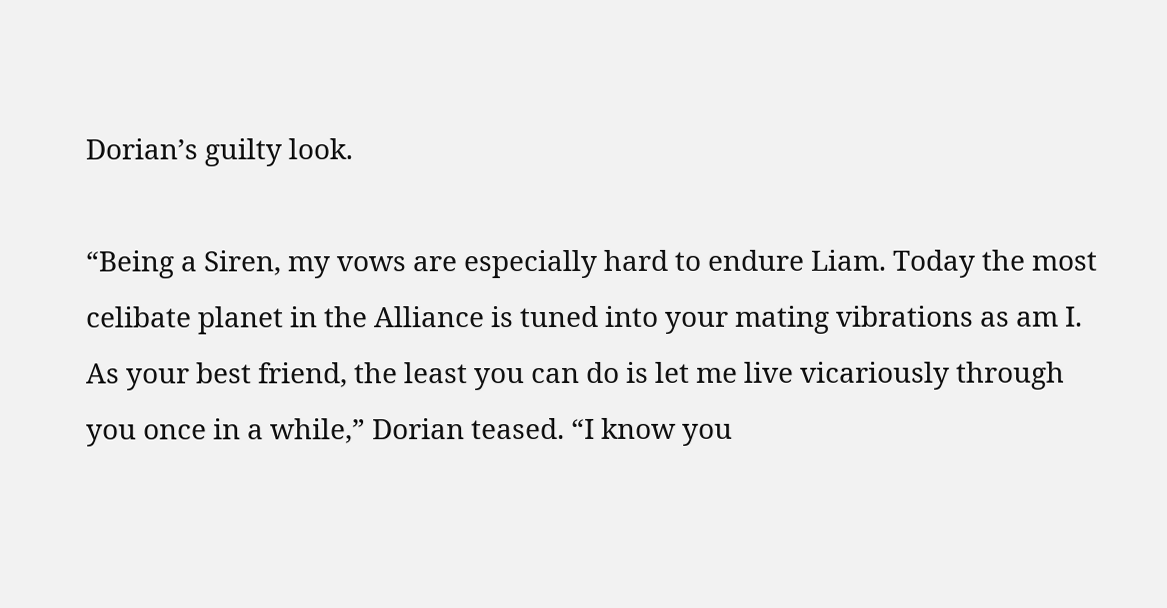Dorian’s guilty look.

“Being a Siren, my vows are especially hard to endure Liam. Today the most celibate planet in the Alliance is tuned into your mating vibrations as am I. As your best friend, the least you can do is let me live vicariously through you once in a while,” Dorian teased. “I know you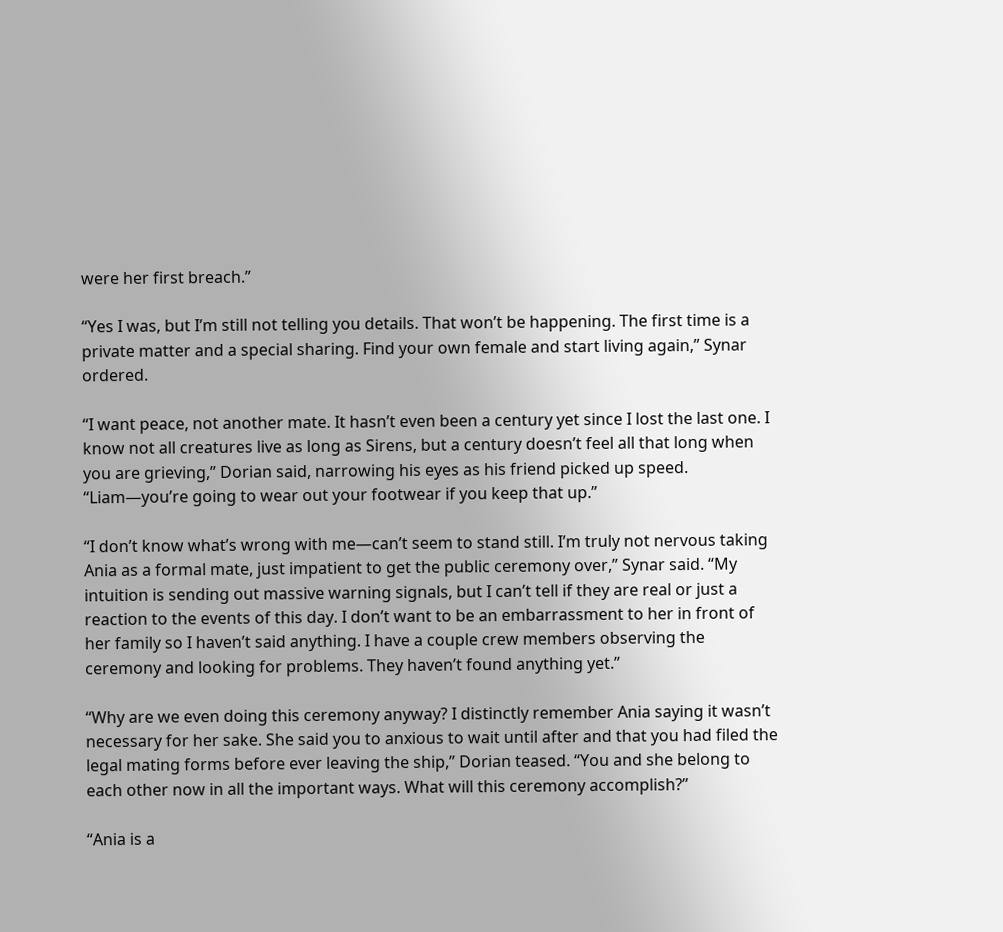were her first breach.”

“Yes I was, but I’m still not telling you details. That won’t be happening. The first time is a private matter and a special sharing. Find your own female and start living again,” Synar ordered.

“I want peace, not another mate. It hasn’t even been a century yet since I lost the last one. I know not all creatures live as long as Sirens, but a century doesn’t feel all that long when you are grieving,” Dorian said, narrowing his eyes as his friend picked up speed. “Liam—you’re going to wear out your footwear if you keep that up.”

“I don’t know what’s wrong with me—can’t seem to stand still. I’m truly not nervous taking Ania as a formal mate, just impatient to get the public ceremony over,” Synar said. “My intuition is sending out massive warning signals, but I can’t tell if they are real or just a reaction to the events of this day. I don’t want to be an embarrassment to her in front of her family so I haven’t said anything. I have a couple crew members observing the ceremony and looking for problems. They haven’t found anything yet.”

“Why are we even doing this ceremony anyway? I distinctly remember Ania saying it wasn’t necessary for her sake. She said you to anxious to wait until after and that you had filed the legal mating forms before ever leaving the ship,” Dorian teased. “You and she belong to each other now in all the important ways. What will this ceremony accomplish?”

“Ania is a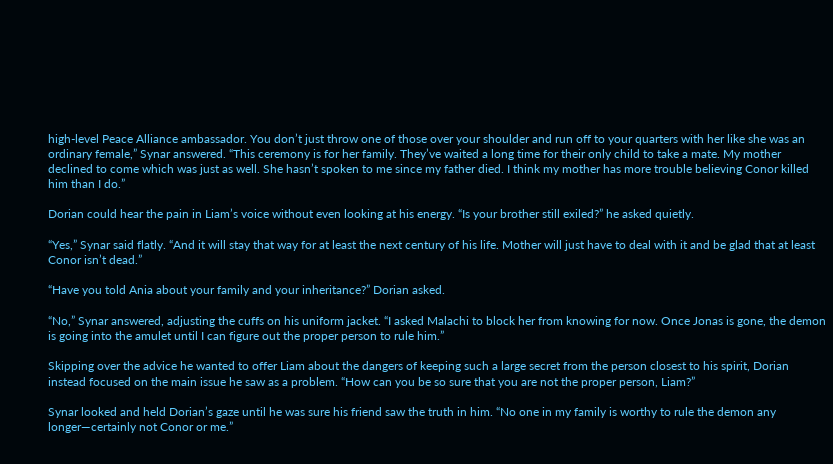high-level Peace Alliance ambassador. You don’t just throw one of those over your shoulder and run off to your quarters with her like she was an ordinary female,” Synar answered. “This ceremony is for her family. They’ve waited a long time for their only child to take a mate. My mother declined to come which was just as well. She hasn’t spoken to me since my father died. I think my mother has more trouble believing Conor killed him than I do.”

Dorian could hear the pain in Liam’s voice without even looking at his energy. “Is your brother still exiled?” he asked quietly.

“Yes,” Synar said flatly. “And it will stay that way for at least the next century of his life. Mother will just have to deal with it and be glad that at least Conor isn’t dead.”

“Have you told Ania about your family and your inheritance?” Dorian asked.

“No,” Synar answered, adjusting the cuffs on his uniform jacket. “I asked Malachi to block her from knowing for now. Once Jonas is gone, the demon is going into the amulet until I can figure out the proper person to rule him.”

Skipping over the advice he wanted to offer Liam about the dangers of keeping such a large secret from the person closest to his spirit, Dorian instead focused on the main issue he saw as a problem. “How can you be so sure that you are not the proper person, Liam?”

Synar looked and held Dorian’s gaze until he was sure his friend saw the truth in him. “No one in my family is worthy to rule the demon any longer—certainly not Conor or me.”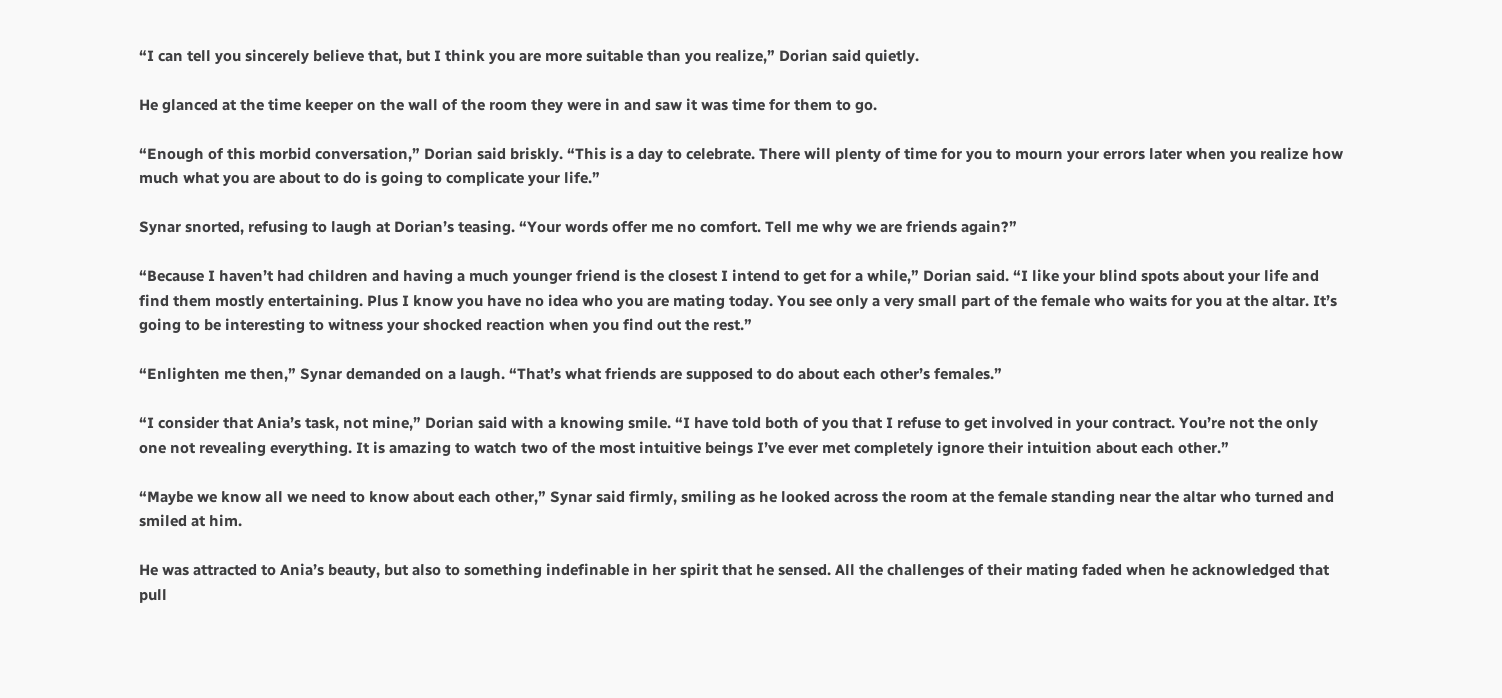“I can tell you sincerely believe that, but I think you are more suitable than you realize,” Dorian said quietly.

He glanced at the time keeper on the wall of the room they were in and saw it was time for them to go.

“Enough of this morbid conversation,” Dorian said briskly. “This is a day to celebrate. There will plenty of time for you to mourn your errors later when you realize how much what you are about to do is going to complicate your life.”

Synar snorted, refusing to laugh at Dorian’s teasing. “Your words offer me no comfort. Tell me why we are friends again?”

“Because I haven’t had children and having a much younger friend is the closest I intend to get for a while,” Dorian said. “I like your blind spots about your life and find them mostly entertaining. Plus I know you have no idea who you are mating today. You see only a very small part of the female who waits for you at the altar. It’s going to be interesting to witness your shocked reaction when you find out the rest.”

“Enlighten me then,” Synar demanded on a laugh. “That’s what friends are supposed to do about each other’s females.”

“I consider that Ania’s task, not mine,” Dorian said with a knowing smile. “I have told both of you that I refuse to get involved in your contract. You’re not the only one not revealing everything. It is amazing to watch two of the most intuitive beings I’ve ever met completely ignore their intuition about each other.”

“Maybe we know all we need to know about each other,” Synar said firmly, smiling as he looked across the room at the female standing near the altar who turned and smiled at him.

He was attracted to Ania’s beauty, but also to something indefinable in her spirit that he sensed. All the challenges of their mating faded when he acknowledged that pull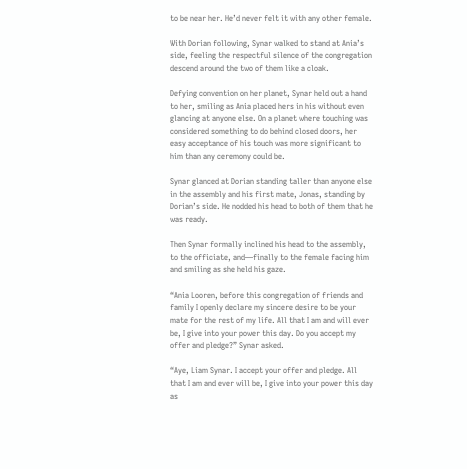to be near her. He’d never felt it with any other female.

With Dorian following, Synar walked to stand at Ania’s side, feeling the respectful silence of the congregation descend around the two of them like a cloak.

Defying convention on her planet, Synar held out a hand to her, smiling as Ania placed hers in his without even glancing at anyone else. On a planet where touching was considered something to do behind closed doors, her easy acceptance of his touch was more significant to him than any ceremony could be.

Synar glanced at Dorian standing taller than anyone else in the assembly and his first mate, Jonas, standing by Dorian’s side. He nodded his head to both of them that he was ready.

Then Synar formally inclined his head to the assembly, to the officiate, and—finally to the female facing him and smiling as she held his gaze.

“Ania Looren, before this congregation of friends and family I openly declare my sincere desire to be your mate for the rest of my life. All that I am and will ever be, I give into your power this day. Do you accept my offer and pledge?” Synar asked.

“Aye, Liam Synar. I accept your offer and pledge. All that I am and ever will be, I give into your power this day as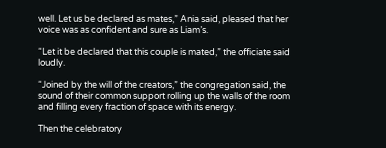well. Let us be declared as mates,” Ania said, pleased that her voice was as confident and sure as Liam’s.

“Let it be declared that this couple is mated,” the officiate said loudly.

“Joined by the will of the creators,” the congregation said, the sound of their common support rolling up the walls of the room and filling every fraction of space with its energy.

Then the celebratory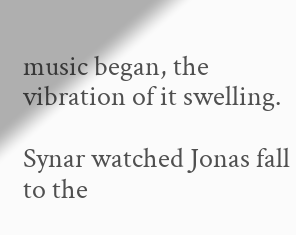music began, the vibration of it swelling.

Synar watched Jonas fall to the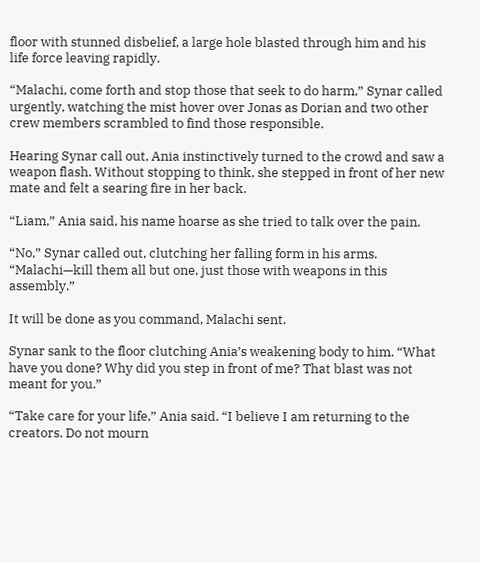floor with stunned disbelief, a large hole blasted through him and his life force leaving rapidly.

“Malachi, come forth and stop those that seek to do harm,” Synar called urgently, watching the mist hover over Jonas as Dorian and two other crew members scrambled to find those responsible.

Hearing Synar call out, Ania instinctively turned to the crowd and saw a weapon flash. Without stopping to think, she stepped in front of her new mate and felt a searing fire in her back.

“Liam,” Ania said, his name hoarse as she tried to talk over the pain.

“No,” Synar called out, clutching her falling form in his arms. “Malachi—kill them all but one, just those with weapons in this assembly.”

It will be done as you command, Malachi sent.

Synar sank to the floor clutching Ania’s weakening body to him. “What have you done? Why did you step in front of me? That blast was not meant for you.”

“Take care for your life,” Ania said. “I believe I am returning to the creators. Do not mourn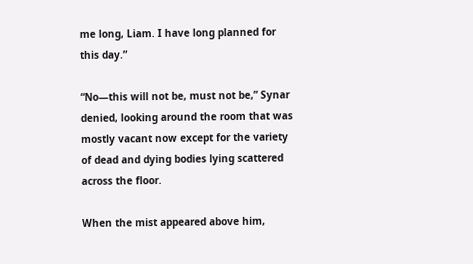me long, Liam. I have long planned for this day.”

“No—this will not be, must not be,” Synar denied, looking around the room that was mostly vacant now except for the variety of dead and dying bodies lying scattered across the floor.

When the mist appeared above him,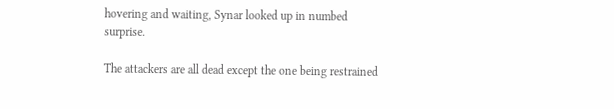hovering and waiting, Synar looked up in numbed surprise.

The attackers are all dead except the one being restrained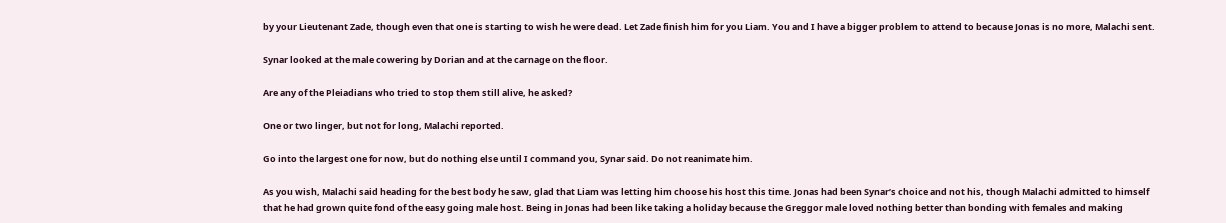by your Lieutenant Zade, though even that one is starting to wish he were dead. Let Zade finish him for you Liam. You and I have a bigger problem to attend to because Jonas is no more, Malachi sent.

Synar looked at the male cowering by Dorian and at the carnage on the floor.

Are any of the Pleiadians who tried to stop them still alive, he asked?

One or two linger, but not for long, Malachi reported.

Go into the largest one for now, but do nothing else until I command you, Synar said. Do not reanimate him.

As you wish, Malachi said heading for the best body he saw, glad that Liam was letting him choose his host this time. Jonas had been Synar’s choice and not his, though Malachi admitted to himself that he had grown quite fond of the easy going male host. Being in Jonas had been like taking a holiday because the Greggor male loved nothing better than bonding with females and making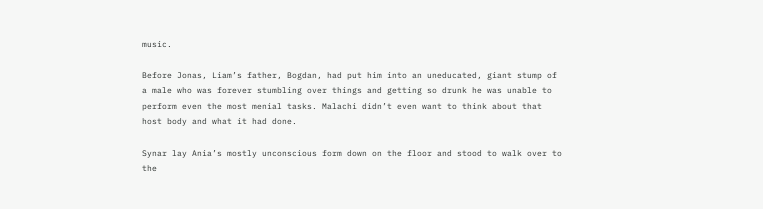music.

Before Jonas, Liam’s father, Bogdan, had put him into an uneducated, giant stump of a male who was forever stumbling over things and getting so drunk he was unable to perform even the most menial tasks. Malachi didn’t even want to think about that host body and what it had done.

Synar lay Ania’s mostly unconscious form down on the floor and stood to walk over to the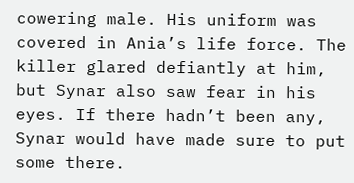cowering male. His uniform was covered in Ania’s life force. The killer glared defiantly at him, but Synar also saw fear in his eyes. If there hadn’t been any, Synar would have made sure to put some there.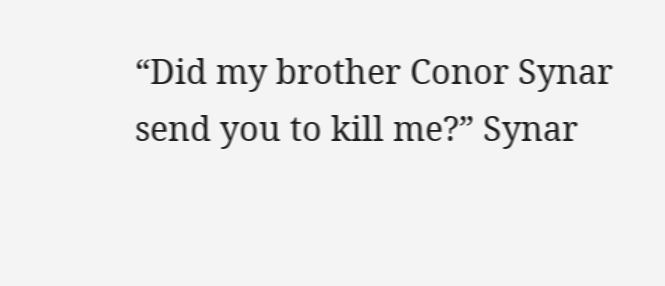“Did my brother Conor Synar send you to kill me?” Synar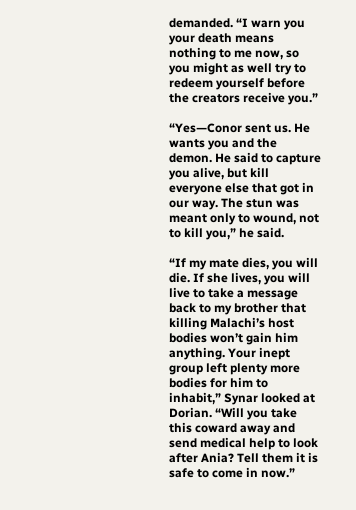demanded. “I warn you your death means nothing to me now, so you might as well try to redeem yourself before the creators receive you.”

“Yes—Conor sent us. He wants you and the demon. He said to capture you alive, but kill everyone else that got in our way. The stun was meant only to wound, not to kill you,” he said.

“If my mate dies, you will die. If she lives, you will live to take a message back to my brother that killing Malachi’s host bodies won’t gain him anything. Your inept group left plenty more bodies for him to inhabit,” Synar looked at Dorian. “Will you take this coward away and send medical help to look after Ania? Tell them it is safe to come in now.”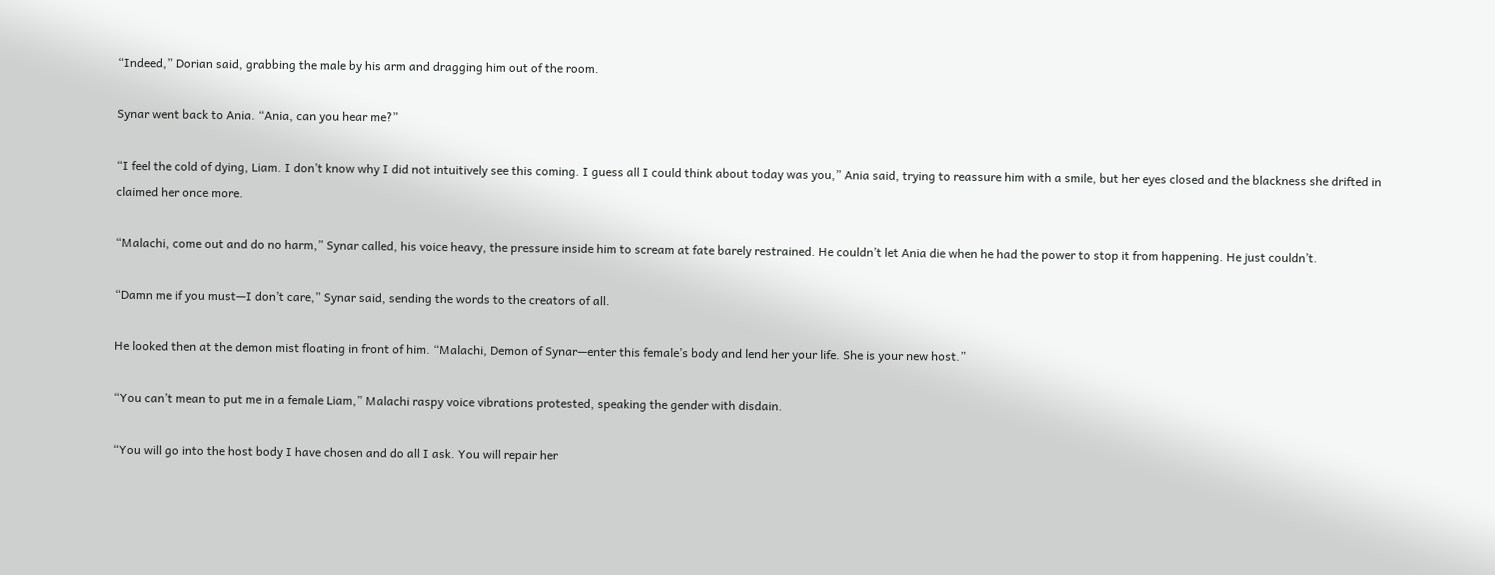“Indeed,” Dorian said, grabbing the male by his arm and dragging him out of the room.

Synar went back to Ania. “Ania, can you hear me?”

“I feel the cold of dying, Liam. I don’t know why I did not intuitively see this coming. I guess all I could think about today was you,” Ania said, trying to reassure him with a smile, but her eyes closed and the blackness she drifted in claimed her once more.

“Malachi, come out and do no harm,” Synar called, his voice heavy, the pressure inside him to scream at fate barely restrained. He couldn’t let Ania die when he had the power to stop it from happening. He just couldn’t.

“Damn me if you must—I don’t care,” Synar said, sending the words to the creators of all.

He looked then at the demon mist floating in front of him. “Malachi, Demon of Synar—enter this female’s body and lend her your life. She is your new host.”

“You can’t mean to put me in a female Liam,” Malachi raspy voice vibrations protested, speaking the gender with disdain.

“You will go into the host body I have chosen and do all I ask. You will repair her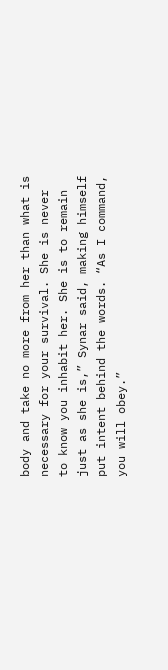body and take no more from her than what is necessary for your survival. She is never to know you inhabit her. She is to remain just as she is,” Synar said, making himself put intent behind the words. “As I command, you will obey.”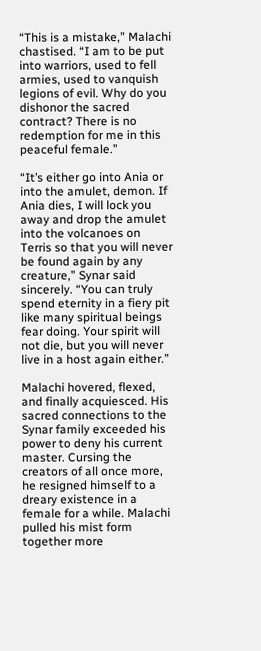“This is a mistake,” Malachi chastised. “I am to be put into warriors, used to fell armies, used to vanquish legions of evil. Why do you dishonor the sacred contract? There is no redemption for me in this peaceful female.”

“It’s either go into Ania or into the amulet, demon. If Ania dies, I will lock you away and drop the amulet into the volcanoes on Terris so that you will never be found again by any creature,” Synar said sincerely. “You can truly spend eternity in a fiery pit like many spiritual beings fear doing. Your spirit will not die, but you will never live in a host again either.”

Malachi hovered, flexed, and finally acquiesced. His sacred connections to the Synar family exceeded his power to deny his current master. Cursing the creators of all once more, he resigned himself to a dreary existence in a female for a while. Malachi pulled his mist form together more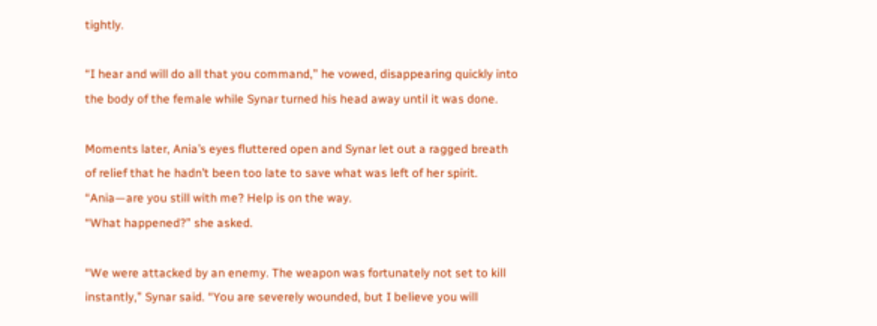tightly.

“I hear and will do all that you command,” he vowed, disappearing quickly into the body of the female while Synar turned his head away until it was done.

Moments later, Ania’s eyes fluttered open and Synar let out a ragged breath of relief that he hadn’t been too late to save what was left of her spirit. “Ania—are you still with me? Help is on the way.
“What happened?” she asked.

“We were attacked by an enemy. The weapon was fortunately not set to kill instantly,” Synar said. “You are severely wounded, but I believe you will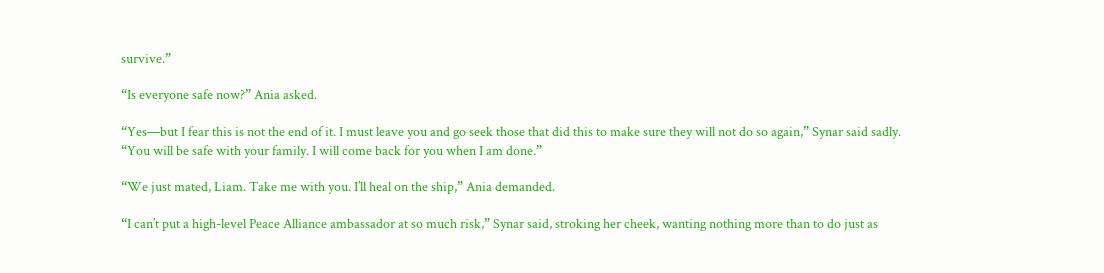survive.”

“Is everyone safe now?” Ania asked.

“Yes—but I fear this is not the end of it. I must leave you and go seek those that did this to make sure they will not do so again,” Synar said sadly. “You will be safe with your family. I will come back for you when I am done.”

“We just mated, Liam. Take me with you. I’ll heal on the ship,” Ania demanded.

“I can’t put a high-level Peace Alliance ambassador at so much risk,” Synar said, stroking her cheek, wanting nothing more than to do just as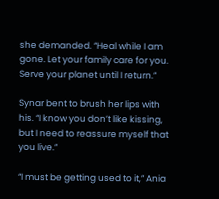she demanded. “Heal while I am gone. Let your family care for you. Serve your planet until I return.”

Synar bent to brush her lips with his. “I know you don’t like kissing, but I need to reassure myself that you live.”

“I must be getting used to it,” Ania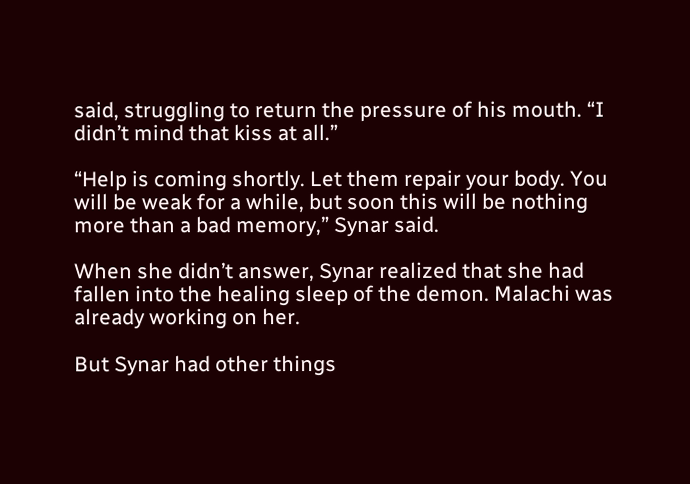said, struggling to return the pressure of his mouth. “I didn’t mind that kiss at all.”

“Help is coming shortly. Let them repair your body. You will be weak for a while, but soon this will be nothing more than a bad memory,” Synar said.

When she didn’t answer, Synar realized that she had fallen into the healing sleep of the demon. Malachi was already working on her.

But Synar had other things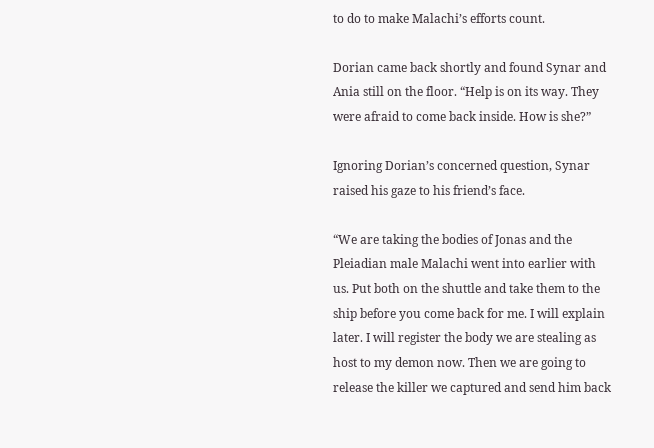to do to make Malachi’s efforts count.

Dorian came back shortly and found Synar and Ania still on the floor. “Help is on its way. They were afraid to come back inside. How is she?”

Ignoring Dorian’s concerned question, Synar raised his gaze to his friend’s face.

“We are taking the bodies of Jonas and the Pleiadian male Malachi went into earlier with us. Put both on the shuttle and take them to the ship before you come back for me. I will explain later. I will register the body we are stealing as host to my demon now. Then we are going to release the killer we captured and send him back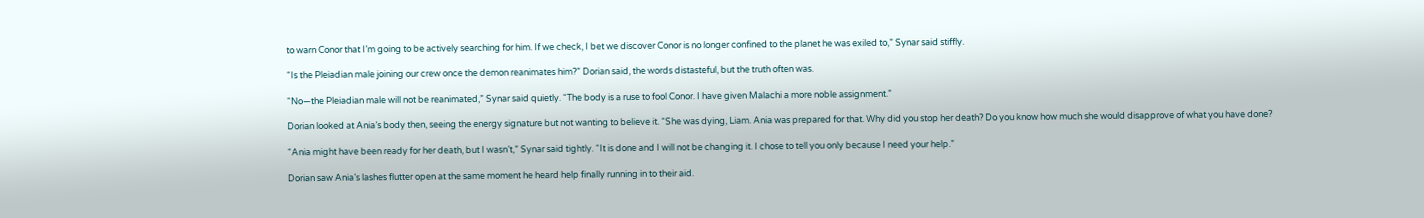to warn Conor that I’m going to be actively searching for him. If we check, I bet we discover Conor is no longer confined to the planet he was exiled to,” Synar said stiffly.

“Is the Pleiadian male joining our crew once the demon reanimates him?” Dorian said, the words distasteful, but the truth often was.

“No—the Pleiadian male will not be reanimated,” Synar said quietly. “The body is a ruse to fool Conor. I have given Malachi a more noble assignment.”

Dorian looked at Ania’s body then, seeing the energy signature but not wanting to believe it. “She was dying, Liam. Ania was prepared for that. Why did you stop her death? Do you know how much she would disapprove of what you have done?

“Ania might have been ready for her death, but I wasn’t,” Synar said tightly. “It is done and I will not be changing it. I chose to tell you only because I need your help.”

Dorian saw Ania’s lashes flutter open at the same moment he heard help finally running in to their aid.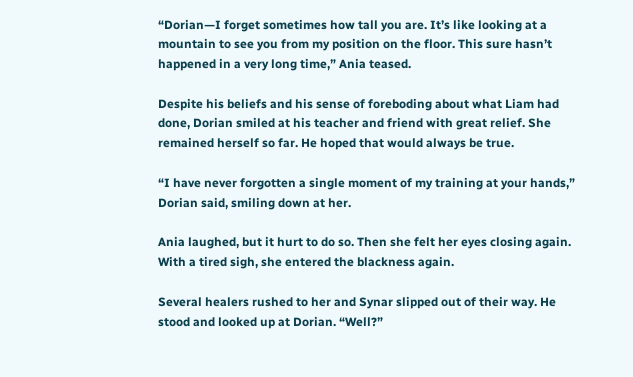“Dorian—I forget sometimes how tall you are. It’s like looking at a mountain to see you from my position on the floor. This sure hasn’t happened in a very long time,” Ania teased.

Despite his beliefs and his sense of foreboding about what Liam had done, Dorian smiled at his teacher and friend with great relief. She remained herself so far. He hoped that would always be true.

“I have never forgotten a single moment of my training at your hands,” Dorian said, smiling down at her.

Ania laughed, but it hurt to do so. Then she felt her eyes closing again. With a tired sigh, she entered the blackness again.

Several healers rushed to her and Synar slipped out of their way. He stood and looked up at Dorian. “Well?”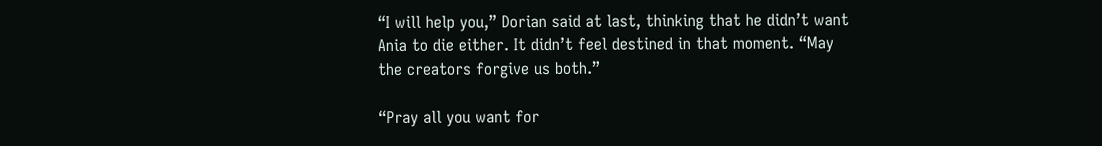“I will help you,” Dorian said at last, thinking that he didn’t want Ania to die either. It didn’t feel destined in that moment. “May the creators forgive us both.”

“Pray all you want for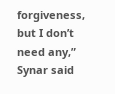forgiveness, but I don’t need any,” Synar said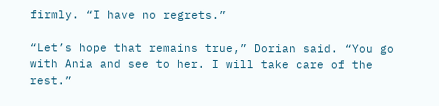firmly. “I have no regrets.”

“Let’s hope that remains true,” Dorian said. “You go with Ania and see to her. I will take care of the rest.”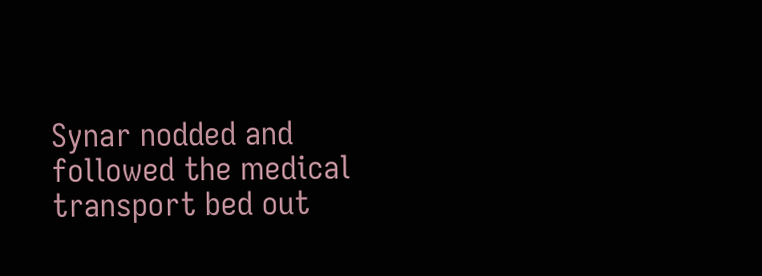Synar nodded and followed the medical transport bed out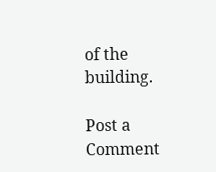of the building.

Post a Comment